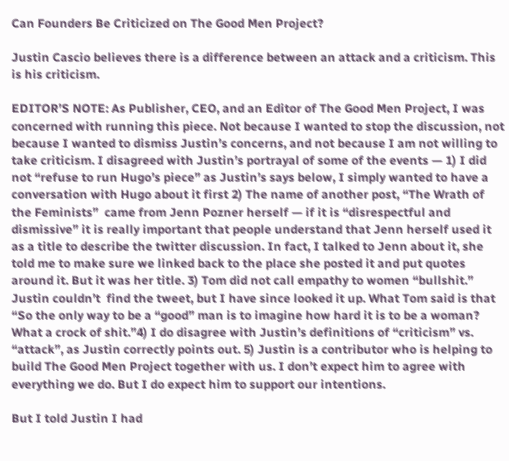Can Founders Be Criticized on The Good Men Project?

Justin Cascio believes there is a difference between an attack and a criticism. This is his criticism.

EDITOR’S NOTE: As Publisher, CEO, and an Editor of The Good Men Project, I was concerned with running this piece. Not because I wanted to stop the discussion, not because I wanted to dismiss Justin’s concerns, and not because I am not willing to take criticism. I disagreed with Justin’s portrayal of some of the events — 1) I did not “refuse to run Hugo’s piece” as Justin’s says below, I simply wanted to have a conversation with Hugo about it first 2) The name of another post, “The Wrath of the Feminists”  came from Jenn Pozner herself — if it is “disrespectful and dismissive” it is really important that people understand that Jenn herself used it as a title to describe the twitter discussion. In fact, I talked to Jenn about it, she told me to make sure we linked back to the place she posted it and put quotes around it. But it was her title. 3) Tom did not call empathy to women “bullshit.” Justin couldn’t  find the tweet, but I have since looked it up. What Tom said is that “So the only way to be a “good” man is to imagine how hard it is to be a woman? What a crock of shit.”4) I do disagree with Justin’s definitions of “criticism” vs. “attack”, as Justin correctly points out. 5) Justin is a contributor who is helping to build The Good Men Project together with us. I don’t expect him to agree with everything we do. But I do expect him to support our intentions.

But I told Justin I had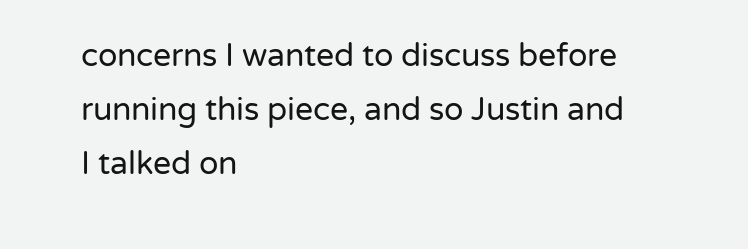concerns I wanted to discuss before running this piece, and so Justin and I talked on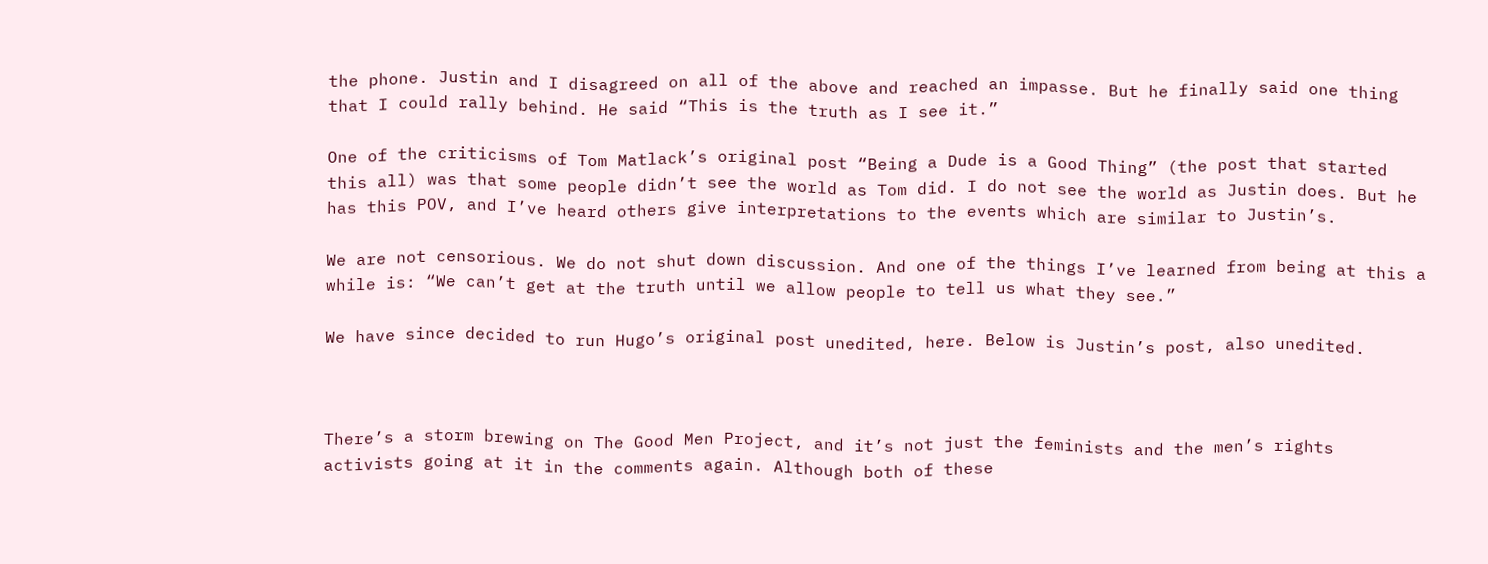the phone. Justin and I disagreed on all of the above and reached an impasse. But he finally said one thing that I could rally behind. He said “This is the truth as I see it.”

One of the criticisms of Tom Matlack’s original post “Being a Dude is a Good Thing” (the post that started this all) was that some people didn’t see the world as Tom did. I do not see the world as Justin does. But he has this POV, and I’ve heard others give interpretations to the events which are similar to Justin’s.

We are not censorious. We do not shut down discussion. And one of the things I’ve learned from being at this a while is: “We can’t get at the truth until we allow people to tell us what they see.”

We have since decided to run Hugo’s original post unedited, here. Below is Justin’s post, also unedited.



There’s a storm brewing on The Good Men Project, and it’s not just the feminists and the men’s rights activists going at it in the comments again. Although both of these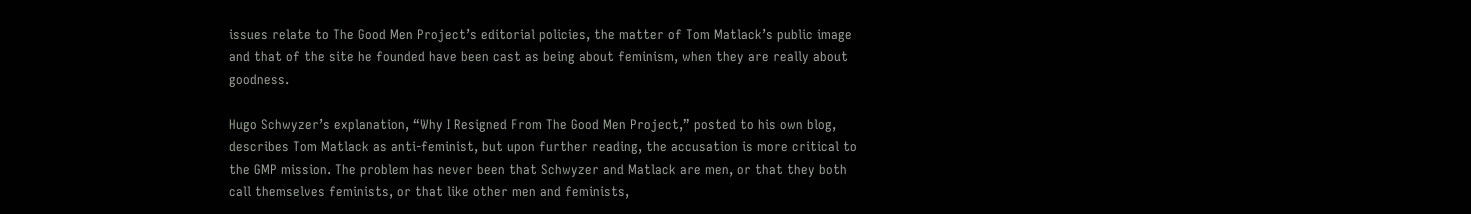issues relate to The Good Men Project’s editorial policies, the matter of Tom Matlack’s public image and that of the site he founded have been cast as being about feminism, when they are really about goodness.

Hugo Schwyzer’s explanation, “Why I Resigned From The Good Men Project,” posted to his own blog, describes Tom Matlack as anti-feminist, but upon further reading, the accusation is more critical to the GMP mission. The problem has never been that Schwyzer and Matlack are men, or that they both call themselves feminists, or that like other men and feminists,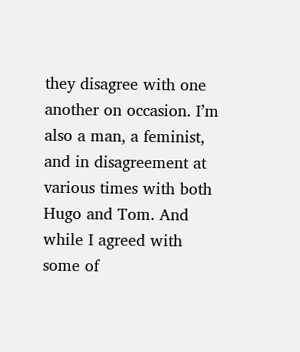they disagree with one another on occasion. I’m also a man, a feminist, and in disagreement at various times with both Hugo and Tom. And while I agreed with some of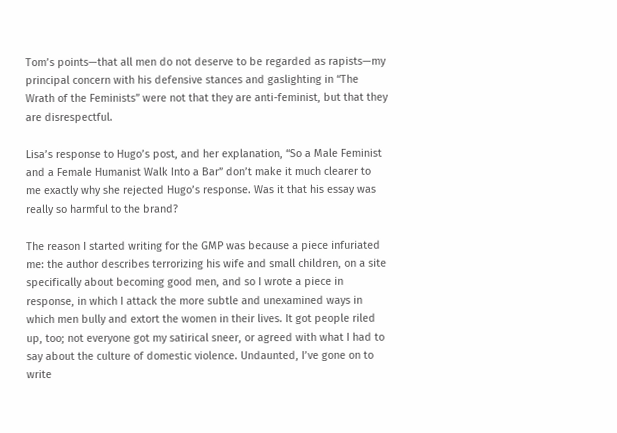Tom’s points—that all men do not deserve to be regarded as rapists—my principal concern with his defensive stances and gaslighting in “The Wrath of the Feminists” were not that they are anti-feminist, but that they are disrespectful.

Lisa’s response to Hugo’s post, and her explanation, “So a Male Feminist and a Female Humanist Walk Into a Bar” don’t make it much clearer to me exactly why she rejected Hugo’s response. Was it that his essay was really so harmful to the brand?

The reason I started writing for the GMP was because a piece infuriated me: the author describes terrorizing his wife and small children, on a site specifically about becoming good men, and so I wrote a piece in response, in which I attack the more subtle and unexamined ways in which men bully and extort the women in their lives. It got people riled up, too; not everyone got my satirical sneer, or agreed with what I had to say about the culture of domestic violence. Undaunted, I’ve gone on to write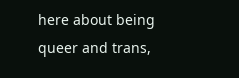here about being queer and trans,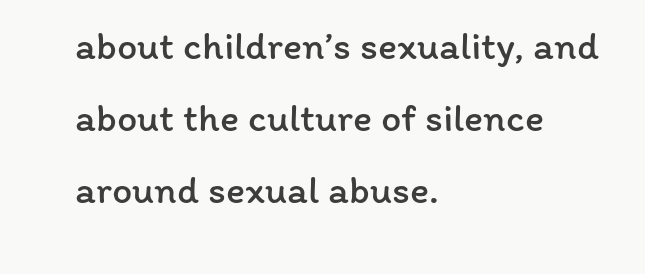about children’s sexuality, and about the culture of silence around sexual abuse.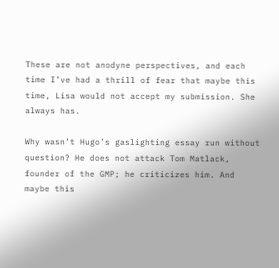These are not anodyne perspectives, and each time I’ve had a thrill of fear that maybe this time, Lisa would not accept my submission. She always has.

Why wasn’t Hugo’s gaslighting essay run without question? He does not attack Tom Matlack, founder of the GMP; he criticizes him. And maybe this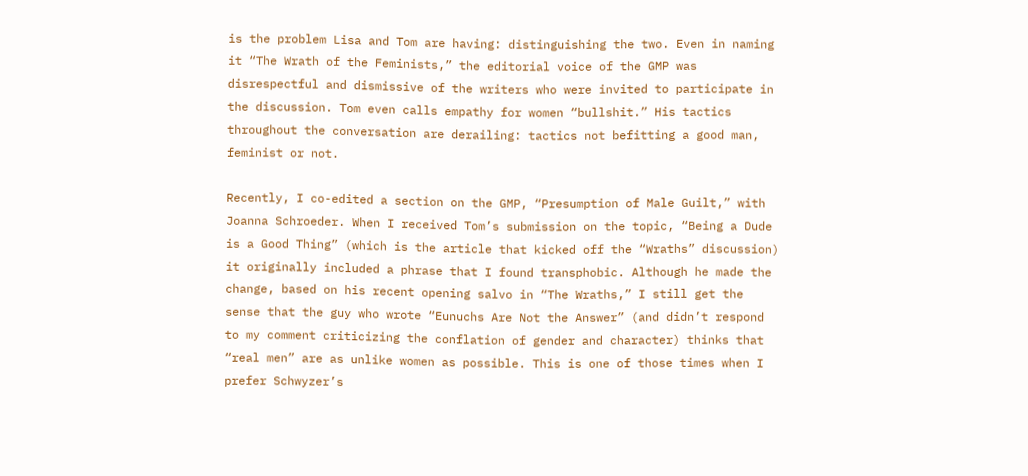is the problem Lisa and Tom are having: distinguishing the two. Even in naming it “The Wrath of the Feminists,” the editorial voice of the GMP was disrespectful and dismissive of the writers who were invited to participate in the discussion. Tom even calls empathy for women “bullshit.” His tactics throughout the conversation are derailing: tactics not befitting a good man, feminist or not.

Recently, I co-edited a section on the GMP, “Presumption of Male Guilt,” with Joanna Schroeder. When I received Tom’s submission on the topic, “Being a Dude is a Good Thing” (which is the article that kicked off the “Wraths” discussion) it originally included a phrase that I found transphobic. Although he made the change, based on his recent opening salvo in “The Wraths,” I still get the sense that the guy who wrote “Eunuchs Are Not the Answer” (and didn’t respond to my comment criticizing the conflation of gender and character) thinks that “real men” are as unlike women as possible. This is one of those times when I prefer Schwyzer’s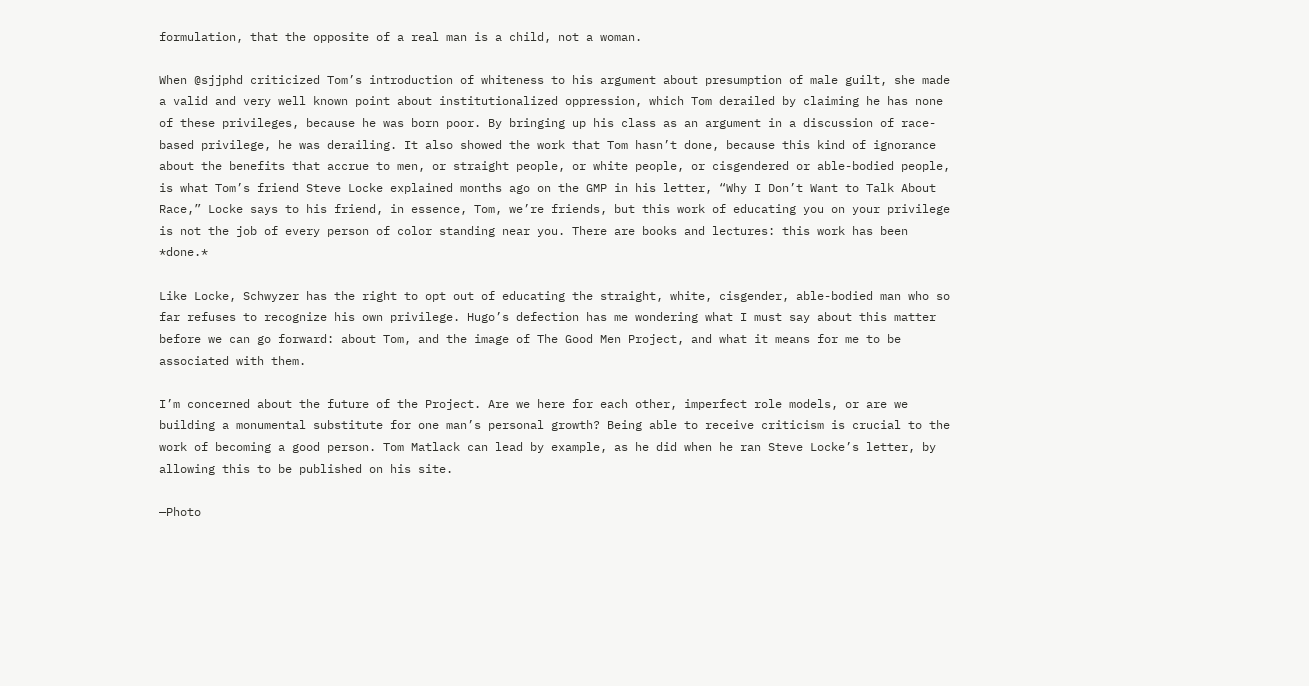formulation, that the opposite of a real man is a child, not a woman.

When @sjjphd criticized Tom’s introduction of whiteness to his argument about presumption of male guilt, she made a valid and very well known point about institutionalized oppression, which Tom derailed by claiming he has none of these privileges, because he was born poor. By bringing up his class as an argument in a discussion of race-based privilege, he was derailing. It also showed the work that Tom hasn’t done, because this kind of ignorance about the benefits that accrue to men, or straight people, or white people, or cisgendered or able-bodied people, is what Tom’s friend Steve Locke explained months ago on the GMP in his letter, “Why I Don’t Want to Talk About Race,” Locke says to his friend, in essence, Tom, we’re friends, but this work of educating you on your privilege is not the job of every person of color standing near you. There are books and lectures: this work has been *done.*

Like Locke, Schwyzer has the right to opt out of educating the straight, white, cisgender, able-bodied man who so far refuses to recognize his own privilege. Hugo’s defection has me wondering what I must say about this matter before we can go forward: about Tom, and the image of The Good Men Project, and what it means for me to be associated with them.

I’m concerned about the future of the Project. Are we here for each other, imperfect role models, or are we building a monumental substitute for one man’s personal growth? Being able to receive criticism is crucial to the work of becoming a good person. Tom Matlack can lead by example, as he did when he ran Steve Locke’s letter, by allowing this to be published on his site.

—Photo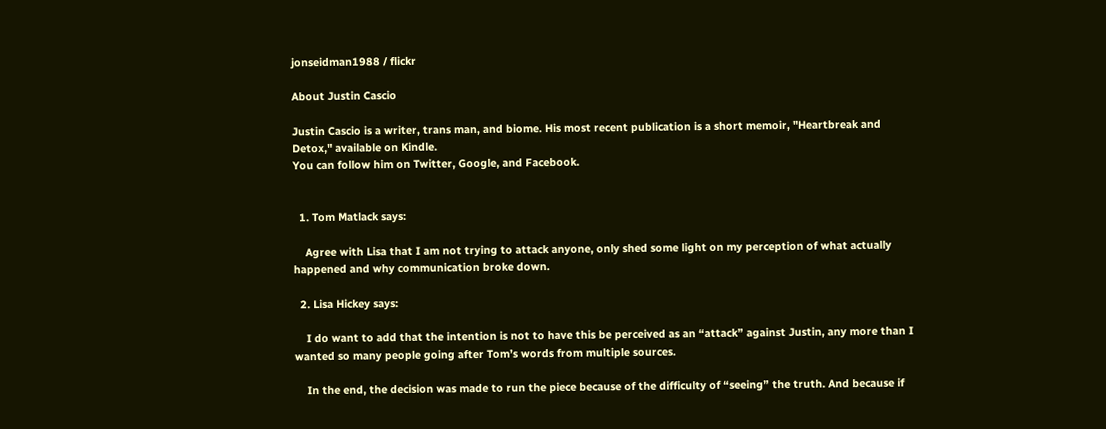jonseidman1988 / flickr

About Justin Cascio

Justin Cascio is a writer, trans man, and biome. His most recent publication is a short memoir, "Heartbreak and Detox," available on Kindle.
You can follow him on Twitter, Google, and Facebook.


  1. Tom Matlack says:

    Agree with Lisa that I am not trying to attack anyone, only shed some light on my perception of what actually happened and why communication broke down.

  2. Lisa Hickey says:

    I do want to add that the intention is not to have this be perceived as an “attack” against Justin, any more than I wanted so many people going after Tom’s words from multiple sources.

    In the end, the decision was made to run the piece because of the difficulty of “seeing” the truth. And because if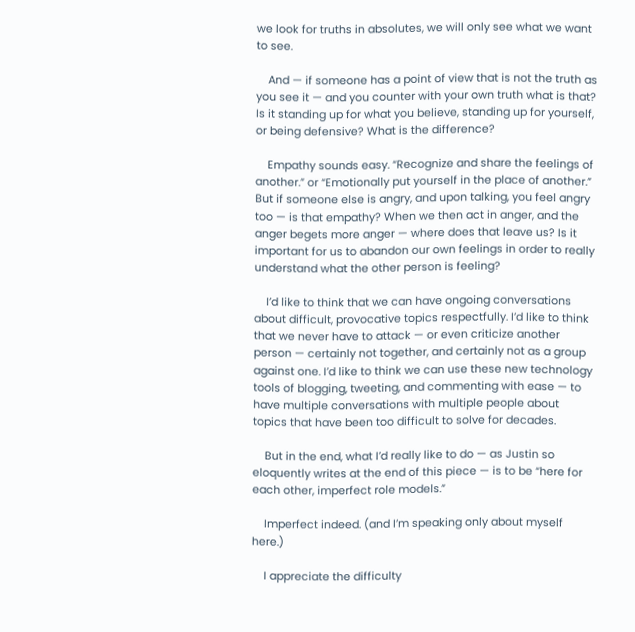we look for truths in absolutes, we will only see what we want to see.

    And — if someone has a point of view that is not the truth as you see it — and you counter with your own truth what is that? Is it standing up for what you believe, standing up for yourself, or being defensive? What is the difference?

    Empathy sounds easy. “Recognize and share the feelings of another.” or “Emotionally put yourself in the place of another.” But if someone else is angry, and upon talking, you feel angry too — is that empathy? When we then act in anger, and the anger begets more anger — where does that leave us? Is it important for us to abandon our own feelings in order to really understand what the other person is feeling?

    I’d like to think that we can have ongoing conversations about difficult, provocative topics respectfully. I’d like to think that we never have to attack — or even criticize another person — certainly not together, and certainly not as a group against one. I’d like to think we can use these new technology tools of blogging, tweeting, and commenting with ease — to have multiple conversations with multiple people about topics that have been too difficult to solve for decades.

    But in the end, what I’d really like to do — as Justin so eloquently writes at the end of this piece — is to be “here for each other, imperfect role models.”

    Imperfect indeed. (and I’m speaking only about myself here.)

    I appreciate the difficulty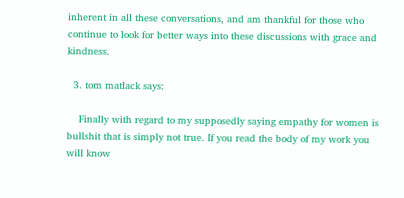inherent in all these conversations, and am thankful for those who continue to look for better ways into these discussions with grace and kindness.

  3. tom matlack says:

    Finally with regard to my supposedly saying empathy for women is bullshit that is simply not true. If you read the body of my work you will know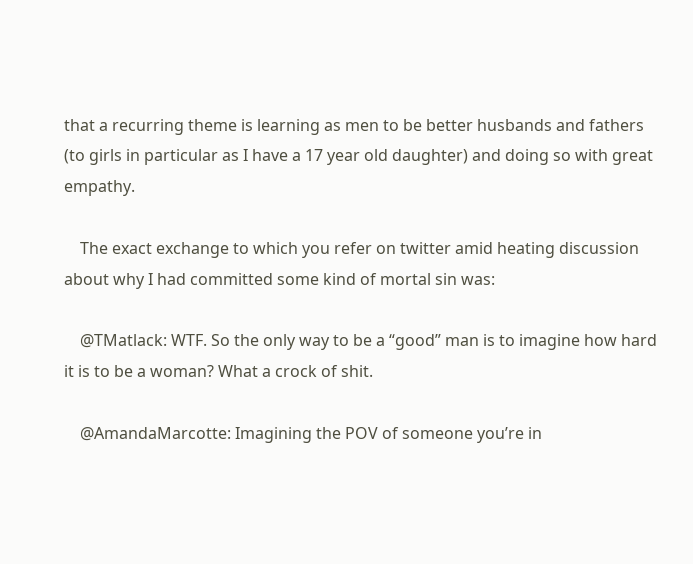that a recurring theme is learning as men to be better husbands and fathers (to girls in particular as I have a 17 year old daughter) and doing so with great empathy.

    The exact exchange to which you refer on twitter amid heating discussion about why I had committed some kind of mortal sin was:

    @TMatlack: WTF. So the only way to be a “good” man is to imagine how hard it is to be a woman? What a crock of shit.

    @AmandaMarcotte: Imagining the POV of someone you’re in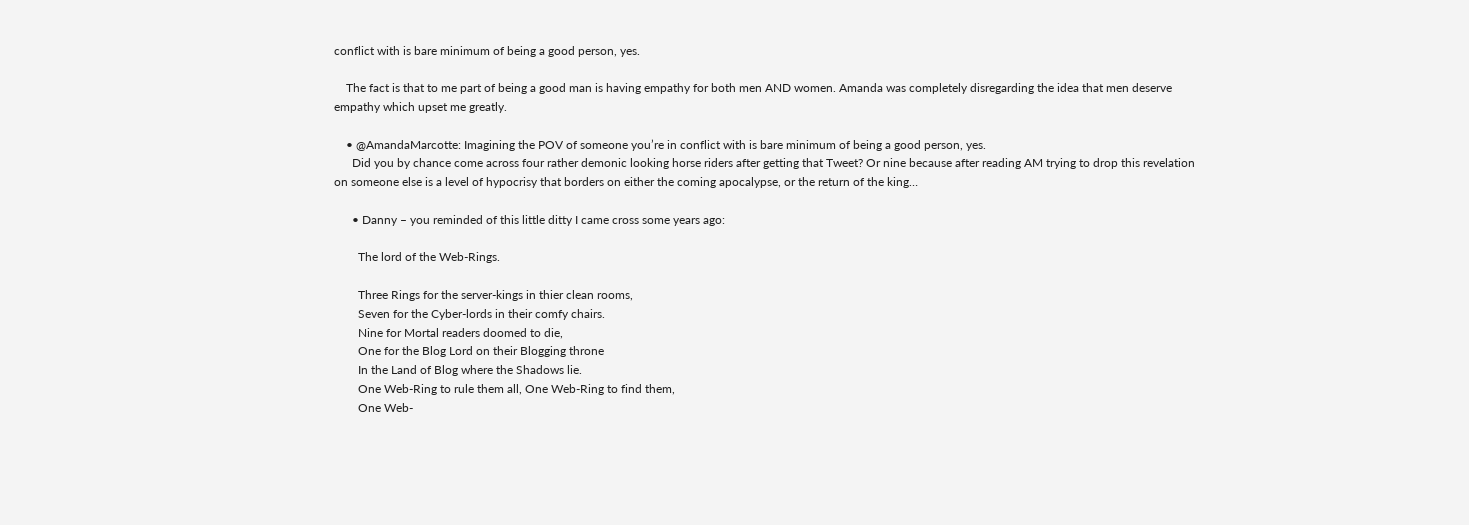conflict with is bare minimum of being a good person, yes.

    The fact is that to me part of being a good man is having empathy for both men AND women. Amanda was completely disregarding the idea that men deserve empathy which upset me greatly.

    • @AmandaMarcotte: Imagining the POV of someone you’re in conflict with is bare minimum of being a good person, yes.
      Did you by chance come across four rather demonic looking horse riders after getting that Tweet? Or nine because after reading AM trying to drop this revelation on someone else is a level of hypocrisy that borders on either the coming apocalypse, or the return of the king…

      • Danny – you reminded of this little ditty I came cross some years ago:

        The lord of the Web-Rings.

        Three Rings for the server-kings in thier clean rooms,
        Seven for the Cyber-lords in their comfy chairs.
        Nine for Mortal readers doomed to die,
        One for the Blog Lord on their Blogging throne
        In the Land of Blog where the Shadows lie.
        One Web-Ring to rule them all, One Web-Ring to find them,
        One Web-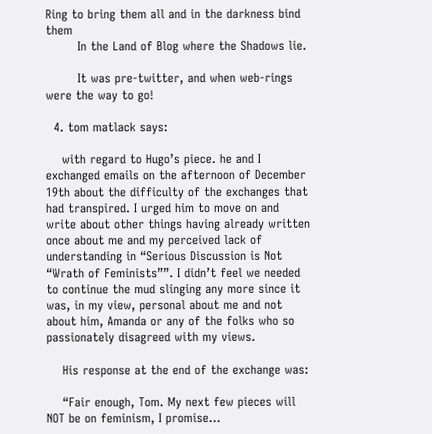Ring to bring them all and in the darkness bind them
        In the Land of Blog where the Shadows lie.

        It was pre-twitter, and when web-rings were the way to go!

  4. tom matlack says:

    with regard to Hugo’s piece. he and I exchanged emails on the afternoon of December 19th about the difficulty of the exchanges that had transpired. I urged him to move on and write about other things having already written once about me and my perceived lack of understanding in “Serious Discussion is Not “Wrath of Feminists””. I didn’t feel we needed to continue the mud slinging any more since it was, in my view, personal about me and not about him, Amanda or any of the folks who so passionately disagreed with my views.

    His response at the end of the exchange was:

    “Fair enough, Tom. My next few pieces will NOT be on feminism, I promise…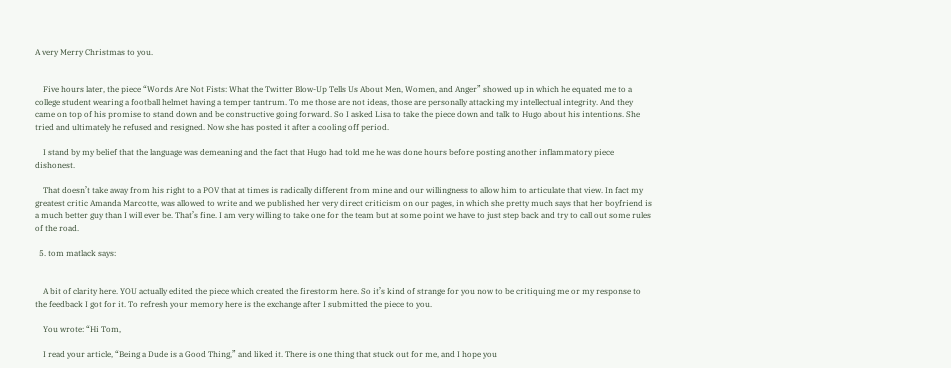A very Merry Christmas to you.


    Five hours later, the piece “Words Are Not Fists: What the Twitter Blow-Up Tells Us About Men, Women, and Anger” showed up in which he equated me to a college student wearing a football helmet having a temper tantrum. To me those are not ideas, those are personally attacking my intellectual integrity. And they came on top of his promise to stand down and be constructive going forward. So I asked Lisa to take the piece down and talk to Hugo about his intentions. She tried and ultimately he refused and resigned. Now she has posted it after a cooling off period.

    I stand by my belief that the language was demeaning and the fact that Hugo had told me he was done hours before posting another inflammatory piece dishonest.

    That doesn’t take away from his right to a POV that at times is radically different from mine and our willingness to allow him to articulate that view. In fact my greatest critic Amanda Marcotte, was allowed to write and we published her very direct criticism on our pages, in which she pretty much says that her boyfriend is a much better guy than I will ever be. That’s fine. I am very willing to take one for the team but at some point we have to just step back and try to call out some rules of the road.

  5. tom matlack says:


    A bit of clarity here. YOU actually edited the piece which created the firestorm here. So it’s kind of strange for you now to be critiquing me or my response to the feedback I got for it. To refresh your memory here is the exchange after I submitted the piece to you.

    You wrote: “Hi Tom,

    I read your article, “Being a Dude is a Good Thing,” and liked it. There is one thing that stuck out for me, and I hope you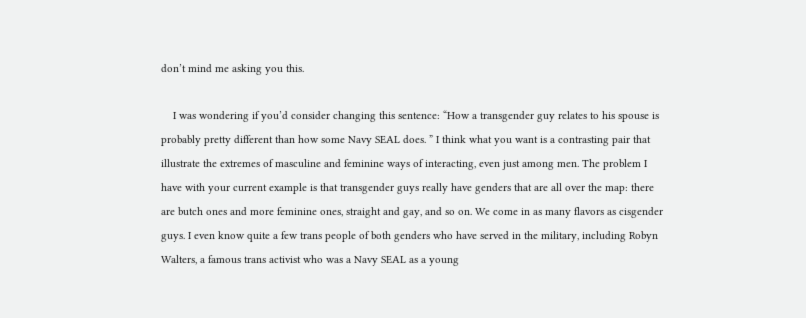don’t mind me asking you this.

    I was wondering if you’d consider changing this sentence: “How a transgender guy relates to his spouse is probably pretty different than how some Navy SEAL does. ” I think what you want is a contrasting pair that illustrate the extremes of masculine and feminine ways of interacting, even just among men. The problem I have with your current example is that transgender guys really have genders that are all over the map: there are butch ones and more feminine ones, straight and gay, and so on. We come in as many flavors as cisgender guys. I even know quite a few trans people of both genders who have served in the military, including Robyn Walters, a famous trans activist who was a Navy SEAL as a young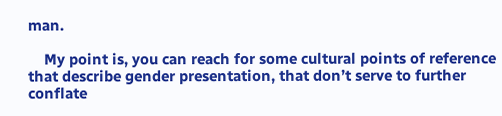man.

    My point is, you can reach for some cultural points of reference that describe gender presentation, that don’t serve to further conflate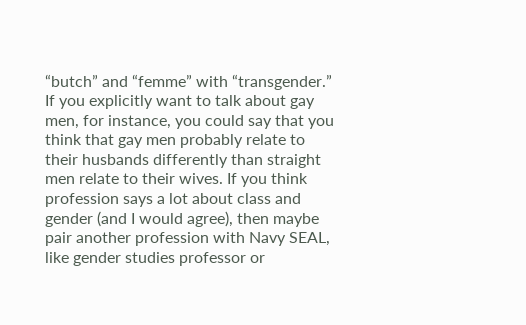“butch” and “femme” with “transgender.” If you explicitly want to talk about gay men, for instance, you could say that you think that gay men probably relate to their husbands differently than straight men relate to their wives. If you think profession says a lot about class and gender (and I would agree), then maybe pair another profession with Navy SEAL, like gender studies professor or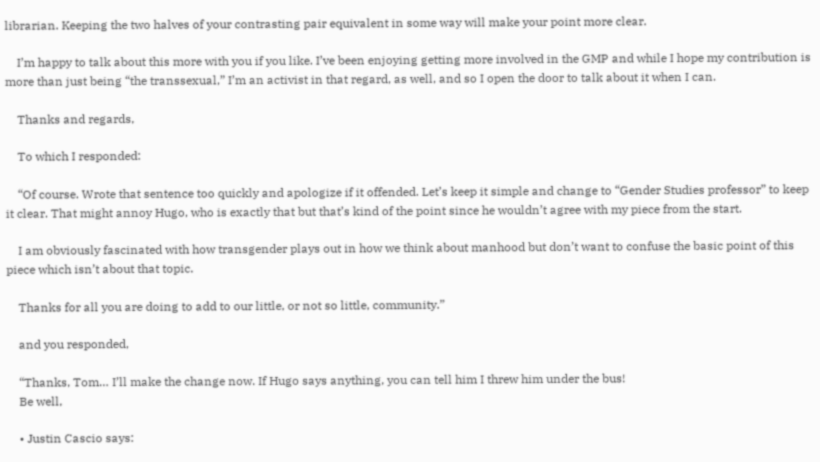librarian. Keeping the two halves of your contrasting pair equivalent in some way will make your point more clear.

    I’m happy to talk about this more with you if you like. I’ve been enjoying getting more involved in the GMP and while I hope my contribution is more than just being “the transsexual,” I’m an activist in that regard, as well, and so I open the door to talk about it when I can.

    Thanks and regards,

    To which I responded:

    “Of course. Wrote that sentence too quickly and apologize if it offended. Let’s keep it simple and change to “Gender Studies professor” to keep it clear. That might annoy Hugo, who is exactly that but that’s kind of the point since he wouldn’t agree with my piece from the start.

    I am obviously fascinated with how transgender plays out in how we think about manhood but don’t want to confuse the basic point of this piece which isn’t about that topic.

    Thanks for all you are doing to add to our little, or not so little, community.”

    and you responded,

    “Thanks, Tom… I’ll make the change now. If Hugo says anything, you can tell him I threw him under the bus!
    Be well,

    • Justin Cascio says: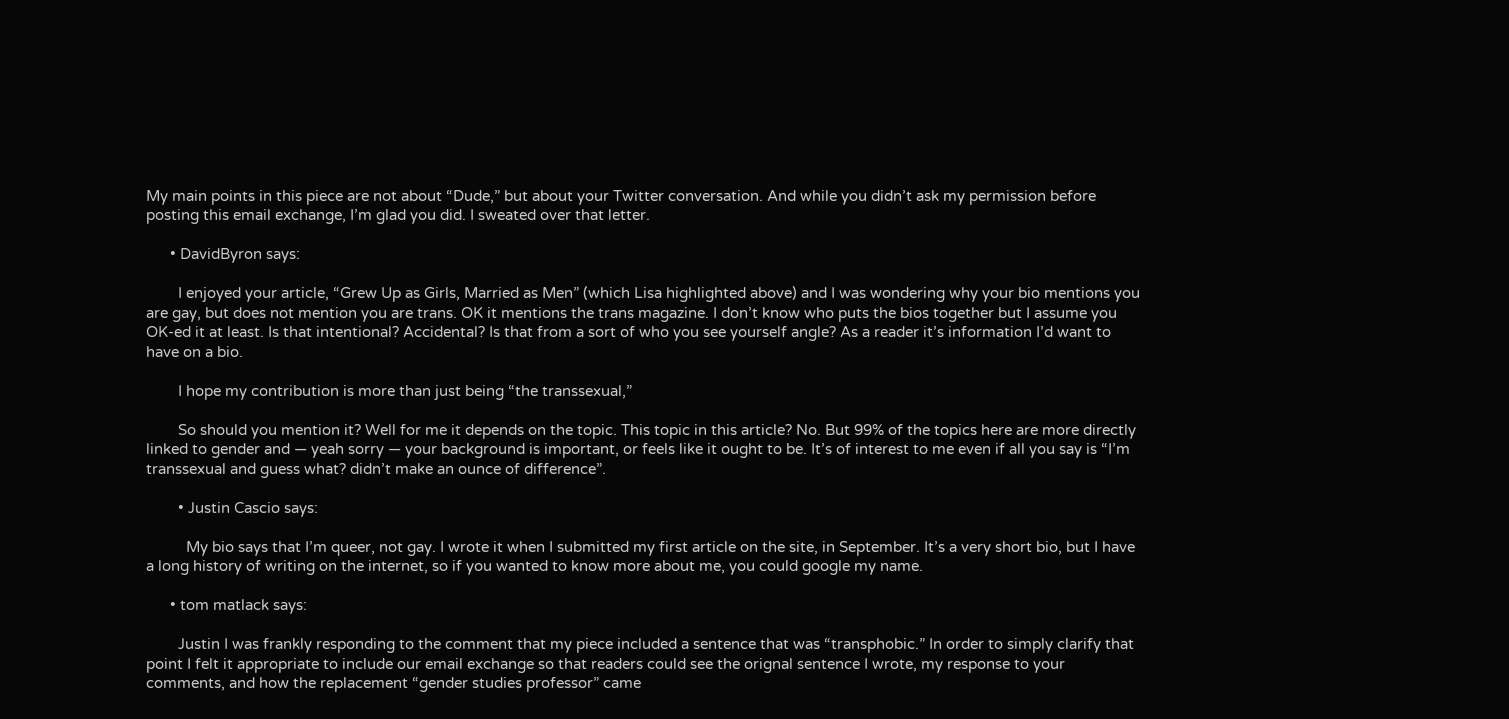My main points in this piece are not about “Dude,” but about your Twitter conversation. And while you didn’t ask my permission before posting this email exchange, I’m glad you did. I sweated over that letter.

      • DavidByron says:

        I enjoyed your article, “Grew Up as Girls, Married as Men” (which Lisa highlighted above) and I was wondering why your bio mentions you are gay, but does not mention you are trans. OK it mentions the trans magazine. I don’t know who puts the bios together but I assume you OK-ed it at least. Is that intentional? Accidental? Is that from a sort of who you see yourself angle? As a reader it’s information I’d want to have on a bio.

        I hope my contribution is more than just being “the transsexual,”

        So should you mention it? Well for me it depends on the topic. This topic in this article? No. But 99% of the topics here are more directly linked to gender and — yeah sorry — your background is important, or feels like it ought to be. It’s of interest to me even if all you say is “I’m transsexual and guess what? didn’t make an ounce of difference”.

        • Justin Cascio says:

          My bio says that I’m queer, not gay. I wrote it when I submitted my first article on the site, in September. It’s a very short bio, but I have a long history of writing on the internet, so if you wanted to know more about me, you could google my name.

      • tom matlack says:

        Justin I was frankly responding to the comment that my piece included a sentence that was “transphobic.” In order to simply clarify that point I felt it appropriate to include our email exchange so that readers could see the orignal sentence I wrote, my response to your comments, and how the replacement “gender studies professor” came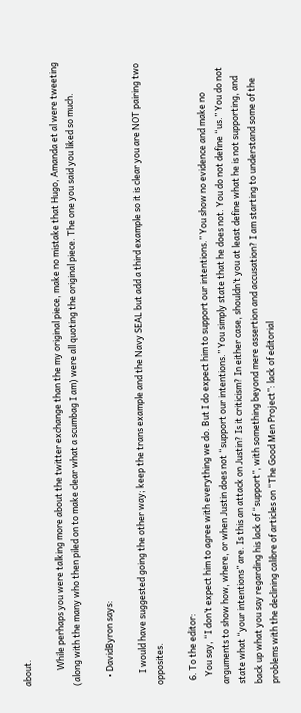about.

        While perhaps you were talking more about the twitter exchange than the my original piece, make no mistake that Hugo, Amanda et al were tweeting (along with the many who then piled on to make clear what a scumbag I am) were all quoting the original piece. The one you said you liked so much.

    • DavidByron says:

      I would have suggested going the other way; keep the trans example and the Navy SEAL but add a third example so it is clear you are NOT pairing two opposites.

  6. To the editor:
    You say, “I don’t expect him to agree with everything we do. But I do expect him to support our intentions.” You show no evidence and make no arguments to show how, where, or when Justin does not “support our intentions.” You simply state that he does not. You do not define “us.” You do not state what “your intentions” are. Is this an attack on Justin? Is it criticism? In either case, shouldn’t you at least define what he is not supporting, and back up what you say regarding his lack of “support”, with something beyond mere assertion and accusation? I am starting to understand some of the problems with the declining calibre of articles on “The Good Men Project”: lack of editorial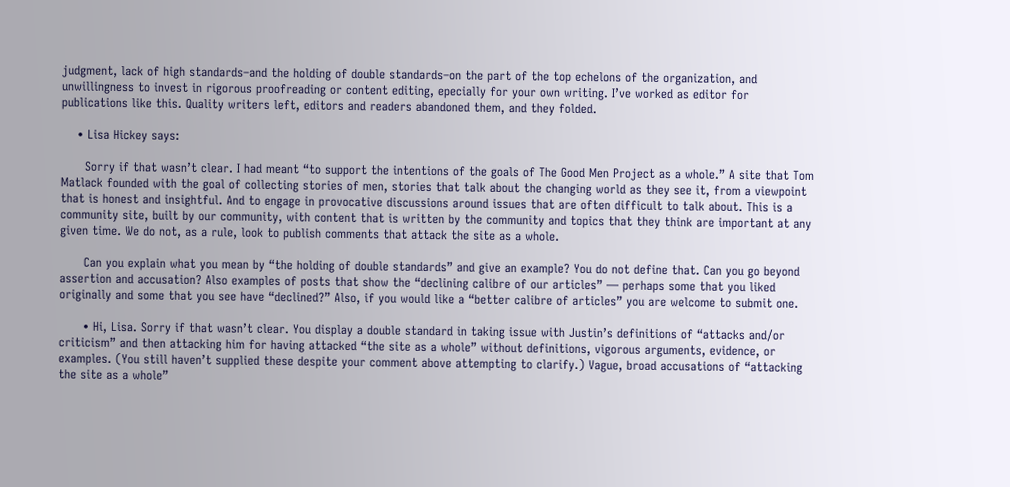judgment, lack of high standards–and the holding of double standards–on the part of the top echelons of the organization, and unwillingness to invest in rigorous proofreading or content editing, epecially for your own writing. I’ve worked as editor for publications like this. Quality writers left, editors and readers abandoned them, and they folded.

    • Lisa Hickey says:

      Sorry if that wasn’t clear. I had meant “to support the intentions of the goals of The Good Men Project as a whole.” A site that Tom Matlack founded with the goal of collecting stories of men, stories that talk about the changing world as they see it, from a viewpoint that is honest and insightful. And to engage in provocative discussions around issues that are often difficult to talk about. This is a community site, built by our community, with content that is written by the community and topics that they think are important at any given time. We do not, as a rule, look to publish comments that attack the site as a whole.

      Can you explain what you mean by “the holding of double standards” and give an example? You do not define that. Can you go beyond assertion and accusation? Also examples of posts that show the “declining calibre of our articles” — perhaps some that you liked originally and some that you see have “declined?” Also, if you would like a “better calibre of articles” you are welcome to submit one.

      • Hi, Lisa. Sorry if that wasn’t clear. You display a double standard in taking issue with Justin’s definitions of “attacks and/or criticism” and then attacking him for having attacked “the site as a whole” without definitions, vigorous arguments, evidence, or examples. (You still haven’t supplied these despite your comment above attempting to clarify.) Vague, broad accusations of “attacking the site as a whole”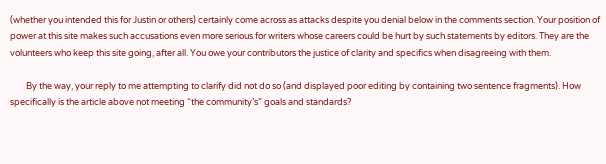(whether you intended this for Justin or others) certainly come across as attacks despite you denial below in the comments section. Your position of power at this site makes such accusations even more serious for writers whose careers could be hurt by such statements by editors. They are the volunteers who keep this site going, after all. You owe your contributors the justice of clarity and specifics when disagreeing with them.

        By the way, your reply to me attempting to clarify did not do so (and displayed poor editing by containing two sentence fragments). How specifically is the article above not meeting “the community’s” goals and standards?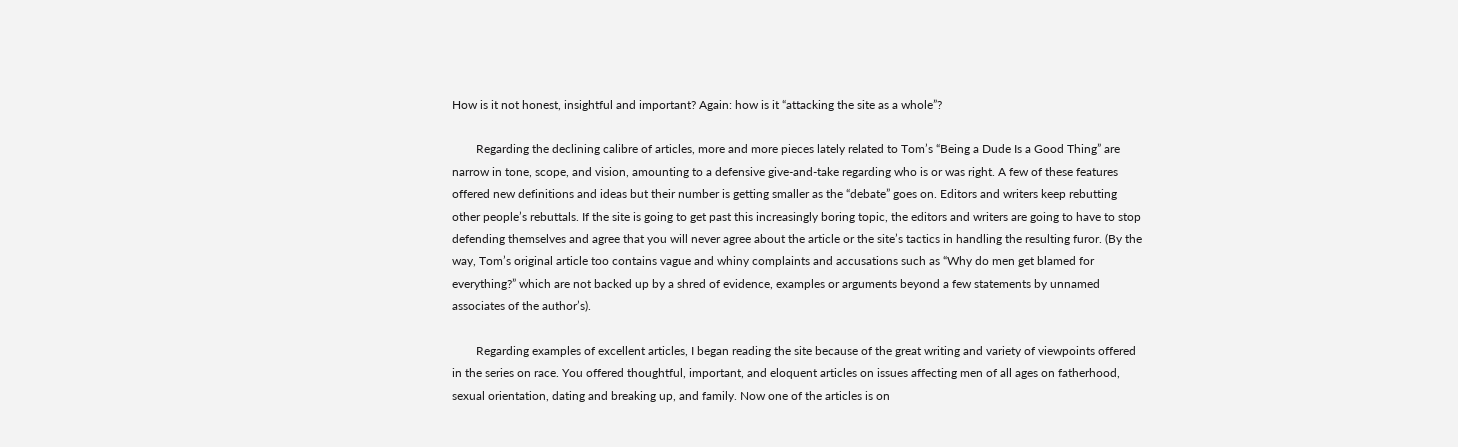How is it not honest, insightful and important? Again: how is it “attacking the site as a whole”?

        Regarding the declining calibre of articles, more and more pieces lately related to Tom’s “Being a Dude Is a Good Thing” are narrow in tone, scope, and vision, amounting to a defensive give-and-take regarding who is or was right. A few of these features offered new definitions and ideas but their number is getting smaller as the “debate” goes on. Editors and writers keep rebutting other people’s rebuttals. If the site is going to get past this increasingly boring topic, the editors and writers are going to have to stop defending themselves and agree that you will never agree about the article or the site’s tactics in handling the resulting furor. (By the way, Tom’s original article too contains vague and whiny complaints and accusations such as “Why do men get blamed for everything?” which are not backed up by a shred of evidence, examples or arguments beyond a few statements by unnamed associates of the author’s).

        Regarding examples of excellent articles, I began reading the site because of the great writing and variety of viewpoints offered in the series on race. You offered thoughtful, important, and eloquent articles on issues affecting men of all ages on fatherhood, sexual orientation, dating and breaking up, and family. Now one of the articles is on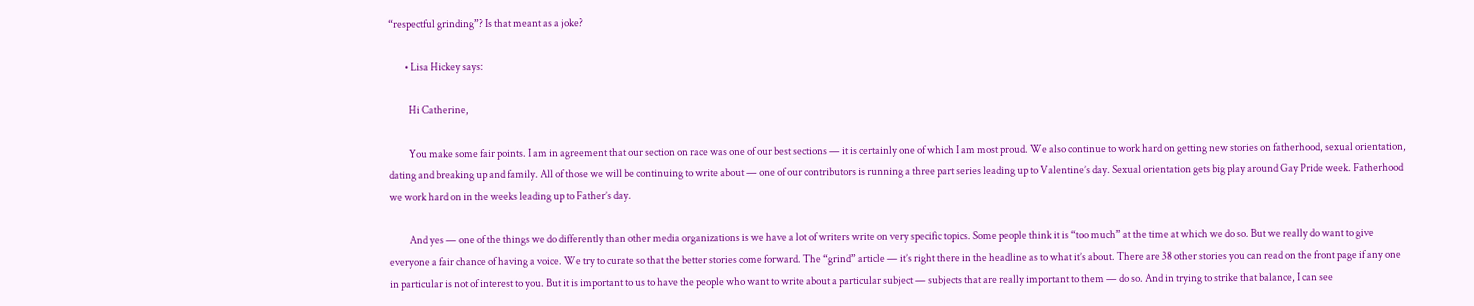“respectful grinding”? Is that meant as a joke?

        • Lisa Hickey says:

          Hi Catherine,

          You make some fair points. I am in agreement that our section on race was one of our best sections — it is certainly one of which I am most proud. We also continue to work hard on getting new stories on fatherhood, sexual orientation, dating and breaking up and family. All of those we will be continuing to write about — one of our contributors is running a three part series leading up to Valentine’s day. Sexual orientation gets big play around Gay Pride week. Fatherhood we work hard on in the weeks leading up to Father’s day.

          And yes — one of the things we do differently than other media organizations is we have a lot of writers write on very specific topics. Some people think it is “too much” at the time at which we do so. But we really do want to give everyone a fair chance of having a voice. We try to curate so that the better stories come forward. The “grind” article — it’s right there in the headline as to what it’s about. There are 38 other stories you can read on the front page if any one in particular is not of interest to you. But it is important to us to have the people who want to write about a particular subject — subjects that are really important to them — do so. And in trying to strike that balance, I can see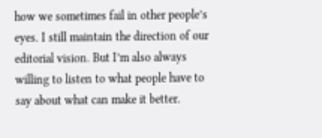how we sometimes fail in other people’s eyes. I still maintain the direction of our editorial vision. But I’m also always willing to listen to what people have to say about what can make it better.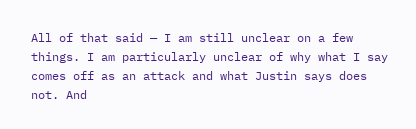All of that said — I am still unclear on a few things. I am particularly unclear of why what I say comes off as an attack and what Justin says does not. And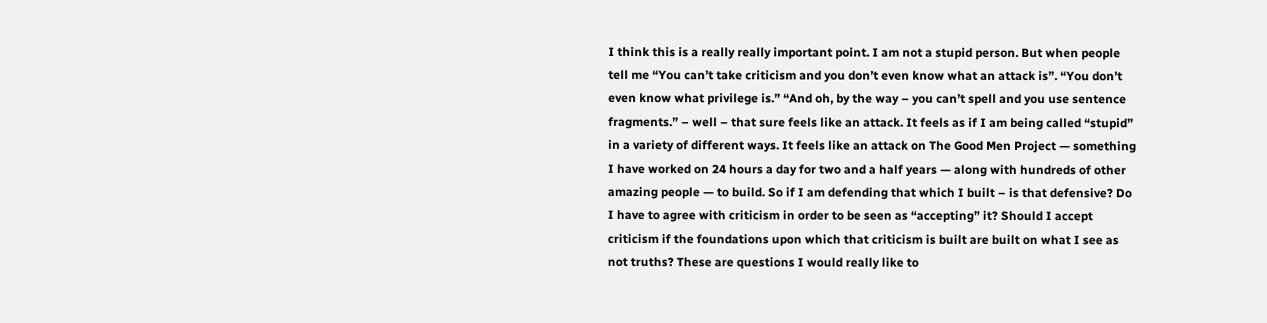I think this is a really really important point. I am not a stupid person. But when people tell me “You can’t take criticism and you don’t even know what an attack is”. “You don’t even know what privilege is.” “And oh, by the way – you can’t spell and you use sentence fragments.” – well – that sure feels like an attack. It feels as if I am being called “stupid” in a variety of different ways. It feels like an attack on The Good Men Project — something I have worked on 24 hours a day for two and a half years — along with hundreds of other amazing people — to build. So if I am defending that which I built – is that defensive? Do I have to agree with criticism in order to be seen as “accepting” it? Should I accept criticism if the foundations upon which that criticism is built are built on what I see as not truths? These are questions I would really like to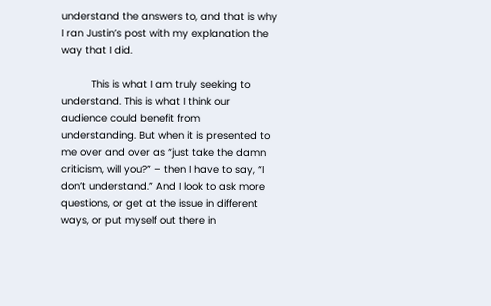understand the answers to, and that is why I ran Justin’s post with my explanation the way that I did.

          This is what I am truly seeking to understand. This is what I think our audience could benefit from understanding. But when it is presented to me over and over as “just take the damn criticism, will you?” – then I have to say, “I don’t understand.” And I look to ask more questions, or get at the issue in different ways, or put myself out there in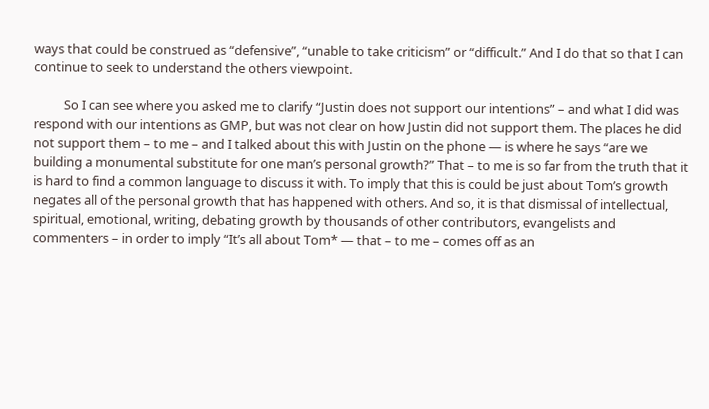ways that could be construed as “defensive”, “unable to take criticism” or “difficult.” And I do that so that I can continue to seek to understand the others viewpoint.

          So I can see where you asked me to clarify “Justin does not support our intentions” – and what I did was respond with our intentions as GMP, but was not clear on how Justin did not support them. The places he did not support them – to me – and I talked about this with Justin on the phone — is where he says “are we building a monumental substitute for one man’s personal growth?” That – to me is so far from the truth that it is hard to find a common language to discuss it with. To imply that this is could be just about Tom’s growth negates all of the personal growth that has happened with others. And so, it is that dismissal of intellectual, spiritual, emotional, writing, debating growth by thousands of other contributors, evangelists and commenters – in order to imply “It’s all about Tom* — that – to me – comes off as an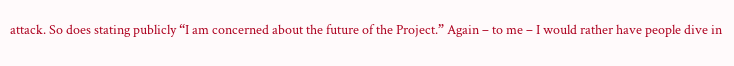attack. So does stating publicly “I am concerned about the future of the Project.” Again – to me – I would rather have people dive in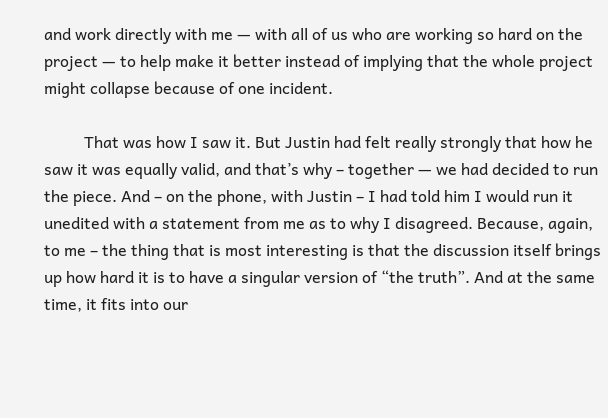and work directly with me — with all of us who are working so hard on the project — to help make it better instead of implying that the whole project might collapse because of one incident.

          That was how I saw it. But Justin had felt really strongly that how he saw it was equally valid, and that’s why – together — we had decided to run the piece. And – on the phone, with Justin – I had told him I would run it unedited with a statement from me as to why I disagreed. Because, again, to me – the thing that is most interesting is that the discussion itself brings up how hard it is to have a singular version of “the truth”. And at the same time, it fits into our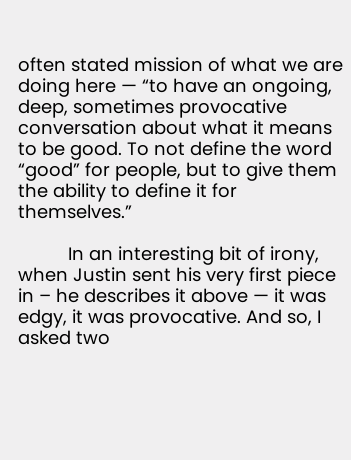often stated mission of what we are doing here — “to have an ongoing, deep, sometimes provocative conversation about what it means to be good. To not define the word “good” for people, but to give them the ability to define it for themselves.”

          In an interesting bit of irony, when Justin sent his very first piece in – he describes it above — it was edgy, it was provocative. And so, I asked two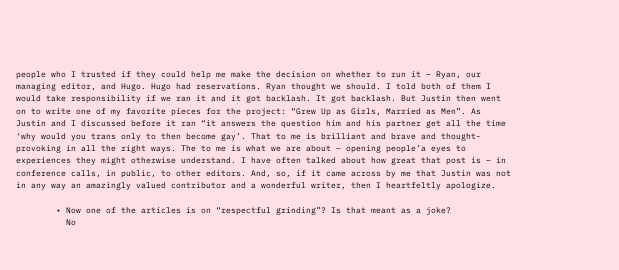people who I trusted if they could help me make the decision on whether to run it – Ryan, our managing editor, and Hugo. Hugo had reservations. Ryan thought we should. I told both of them I would take responsibility if we ran it and it got backlash. It got backlash. But Justin then went on to write one of my favorite pieces for the project: “Grew Up as Girls, Married as Men”. As Justin and I discussed before it ran “it answers the question him and his partner get all the time ‘why would you trans only to then become gay’. That to me is brilliant and brave and thought-provoking in all the right ways. The to me is what we are about – opening people’a eyes to experiences they might otherwise understand. I have often talked about how great that post is – in conference calls, in public, to other editors. And, so, if it came across by me that Justin was not in any way an amazingly valued contributor and a wonderful writer, then I heartfeltly apologize.

        • Now one of the articles is on “respectful grinding”? Is that meant as a joke?
          No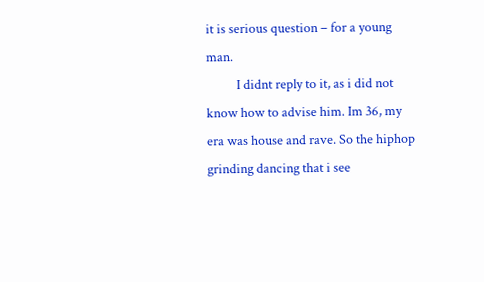it is serious question – for a young man.
          I didnt reply to it, as i did not know how to advise him. Im 36, my era was house and rave. So the hiphop grinding dancing that i see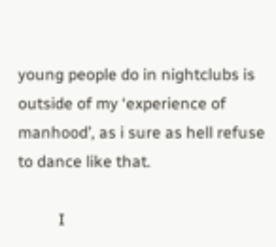young people do in nightclubs is outside of my ‘experience of manhood’, as i sure as hell refuse to dance like that.

          I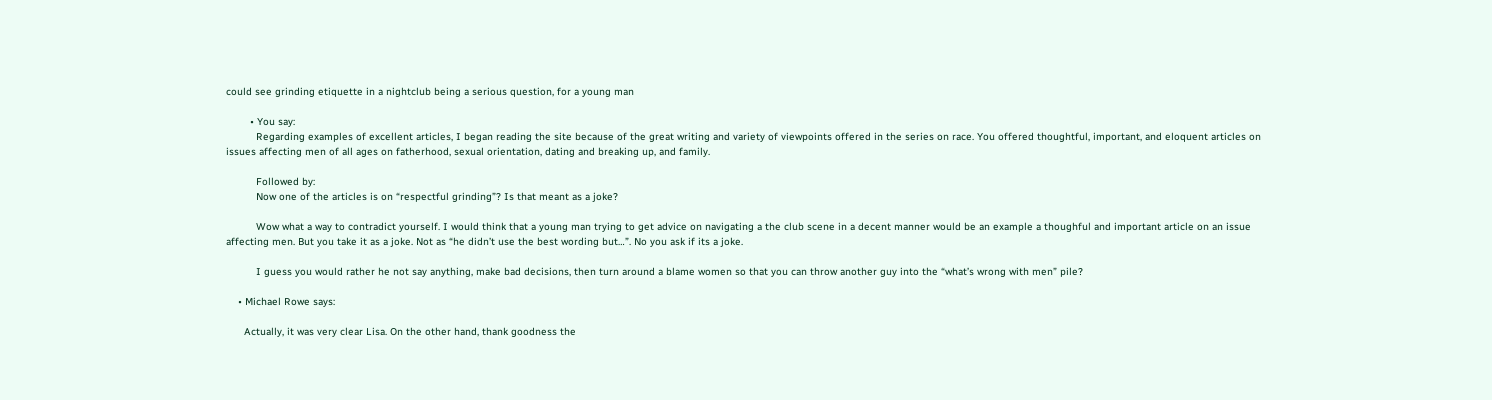could see grinding etiquette in a nightclub being a serious question, for a young man

        • You say:
          Regarding examples of excellent articles, I began reading the site because of the great writing and variety of viewpoints offered in the series on race. You offered thoughtful, important, and eloquent articles on issues affecting men of all ages on fatherhood, sexual orientation, dating and breaking up, and family.

          Followed by:
          Now one of the articles is on “respectful grinding”? Is that meant as a joke?

          Wow what a way to contradict yourself. I would think that a young man trying to get advice on navigating a the club scene in a decent manner would be an example a thoughful and important article on an issue affecting men. But you take it as a joke. Not as “he didn’t use the best wording but…”. No you ask if its a joke.

          I guess you would rather he not say anything, make bad decisions, then turn around a blame women so that you can throw another guy into the “what’s wrong with men” pile?

    • Michael Rowe says:

      Actually, it was very clear Lisa. On the other hand, thank goodness the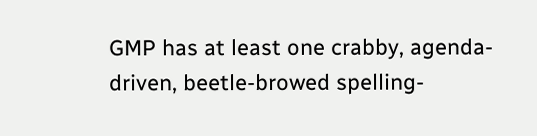GMP has at least one crabby, agenda-driven, beetle-browed spelling-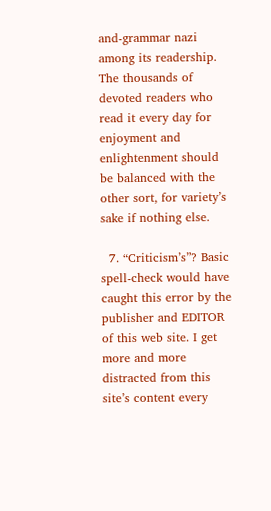and-grammar nazi among its readership. The thousands of devoted readers who read it every day for enjoyment and enlightenment should be balanced with the other sort, for variety’s sake if nothing else.

  7. “Criticism’s”? Basic spell-check would have caught this error by the publisher and EDITOR of this web site. I get more and more distracted from this site’s content every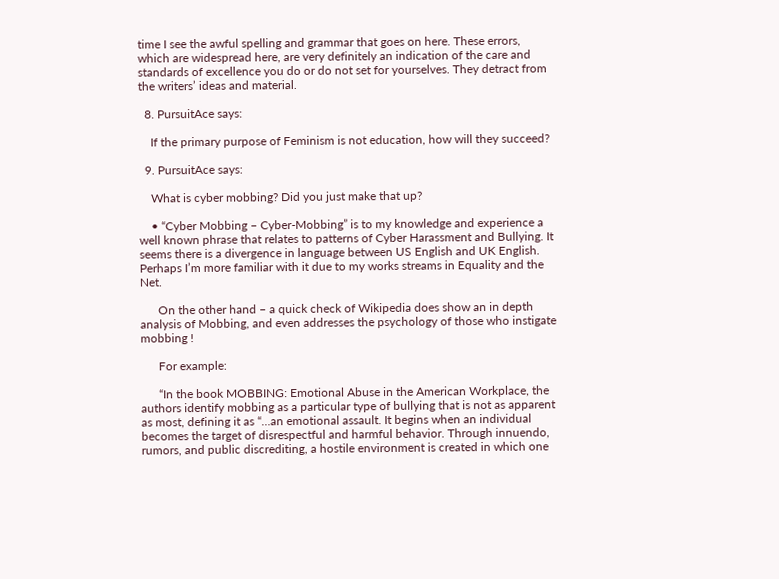time I see the awful spelling and grammar that goes on here. These errors, which are widespread here, are very definitely an indication of the care and standards of excellence you do or do not set for yourselves. They detract from the writers’ ideas and material.

  8. PursuitAce says:

    If the primary purpose of Feminism is not education, how will they succeed?

  9. PursuitAce says:

    What is cyber mobbing? Did you just make that up?

    • “Cyber Mobbing – Cyber-Mobbing” is to my knowledge and experience a well known phrase that relates to patterns of Cyber Harassment and Bullying. It seems there is a divergence in language between US English and UK English. Perhaps I’m more familiar with it due to my works streams in Equality and the Net.

      On the other hand – a quick check of Wikipedia does show an in depth analysis of Mobbing, and even addresses the psychology of those who instigate mobbing !

      For example:

      “In the book MOBBING: Emotional Abuse in the American Workplace, the authors identify mobbing as a particular type of bullying that is not as apparent as most, defining it as “…an emotional assault. It begins when an individual becomes the target of disrespectful and harmful behavior. Through innuendo, rumors, and public discrediting, a hostile environment is created in which one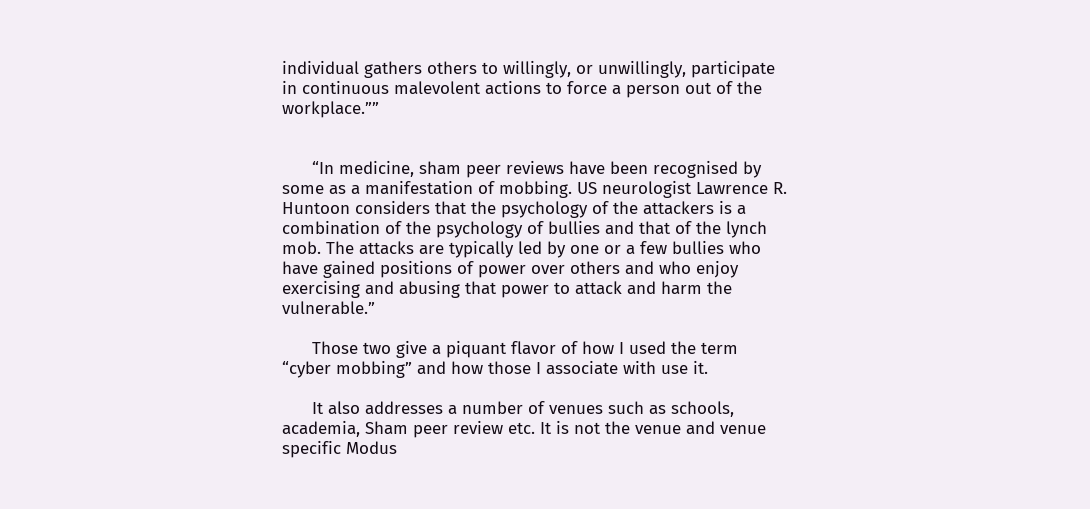individual gathers others to willingly, or unwillingly, participate in continuous malevolent actions to force a person out of the workplace.””


      “In medicine, sham peer reviews have been recognised by some as a manifestation of mobbing. US neurologist Lawrence R. Huntoon considers that the psychology of the attackers is a combination of the psychology of bullies and that of the lynch mob. The attacks are typically led by one or a few bullies who have gained positions of power over others and who enjoy exercising and abusing that power to attack and harm the vulnerable.”

      Those two give a piquant flavor of how I used the term “cyber mobbing” and how those I associate with use it.

      It also addresses a number of venues such as schools, academia, Sham peer review etc. It is not the venue and venue specific Modus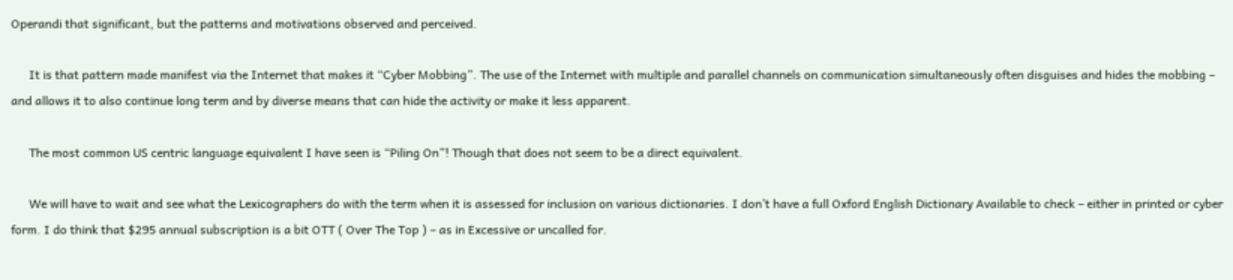Operandi that significant, but the patterns and motivations observed and perceived.

      It is that pattern made manifest via the Internet that makes it “Cyber Mobbing”. The use of the Internet with multiple and parallel channels on communication simultaneously often disguises and hides the mobbing – and allows it to also continue long term and by diverse means that can hide the activity or make it less apparent.

      The most common US centric language equivalent I have seen is “Piling On”! Though that does not seem to be a direct equivalent.

      We will have to wait and see what the Lexicographers do with the term when it is assessed for inclusion on various dictionaries. I don’t have a full Oxford English Dictionary Available to check – either in printed or cyber form. I do think that $295 annual subscription is a bit OTT ( Over The Top ) – as in Excessive or uncalled for.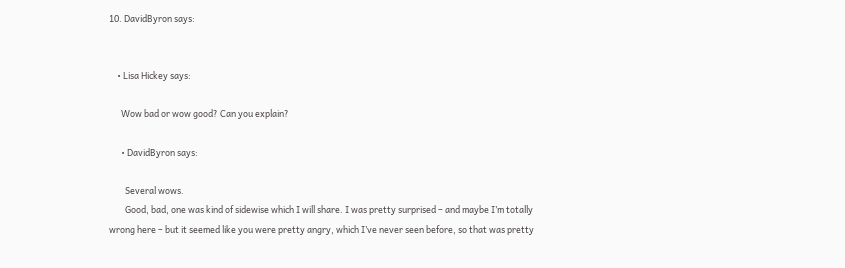10. DavidByron says:


    • Lisa Hickey says:

      Wow bad or wow good? Can you explain?

      • DavidByron says:

        Several wows.
        Good, bad, one was kind of sidewise which I will share. I was pretty surprised – and maybe I’m totally wrong here – but it seemed like you were pretty angry, which I’ve never seen before, so that was pretty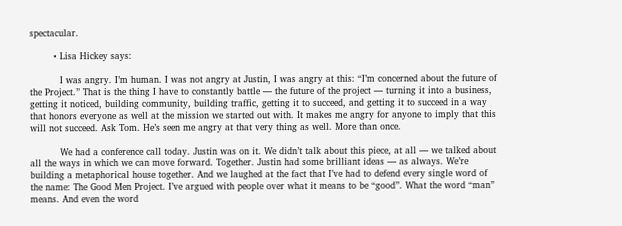spectacular.

        • Lisa Hickey says:

          I was angry. I’m human. I was not angry at Justin, I was angry at this: “I’m concerned about the future of the Project.” That is the thing I have to constantly battle — the future of the project — turning it into a business, getting it noticed, building community, building traffic, getting it to succeed, and getting it to succeed in a way that honors everyone as well at the mission we started out with. It makes me angry for anyone to imply that this will not succeed. Ask Tom. He’s seen me angry at that very thing as well. More than once.

          We had a conference call today. Justin was on it. We didn’t talk about this piece, at all — we talked about all the ways in which we can move forward. Together. Justin had some brilliant ideas — as always. We’re building a metaphorical house together. And we laughed at the fact that I’ve had to defend every single word of the name: The Good Men Project. I’ve argued with people over what it means to be “good”. What the word “man” means. And even the word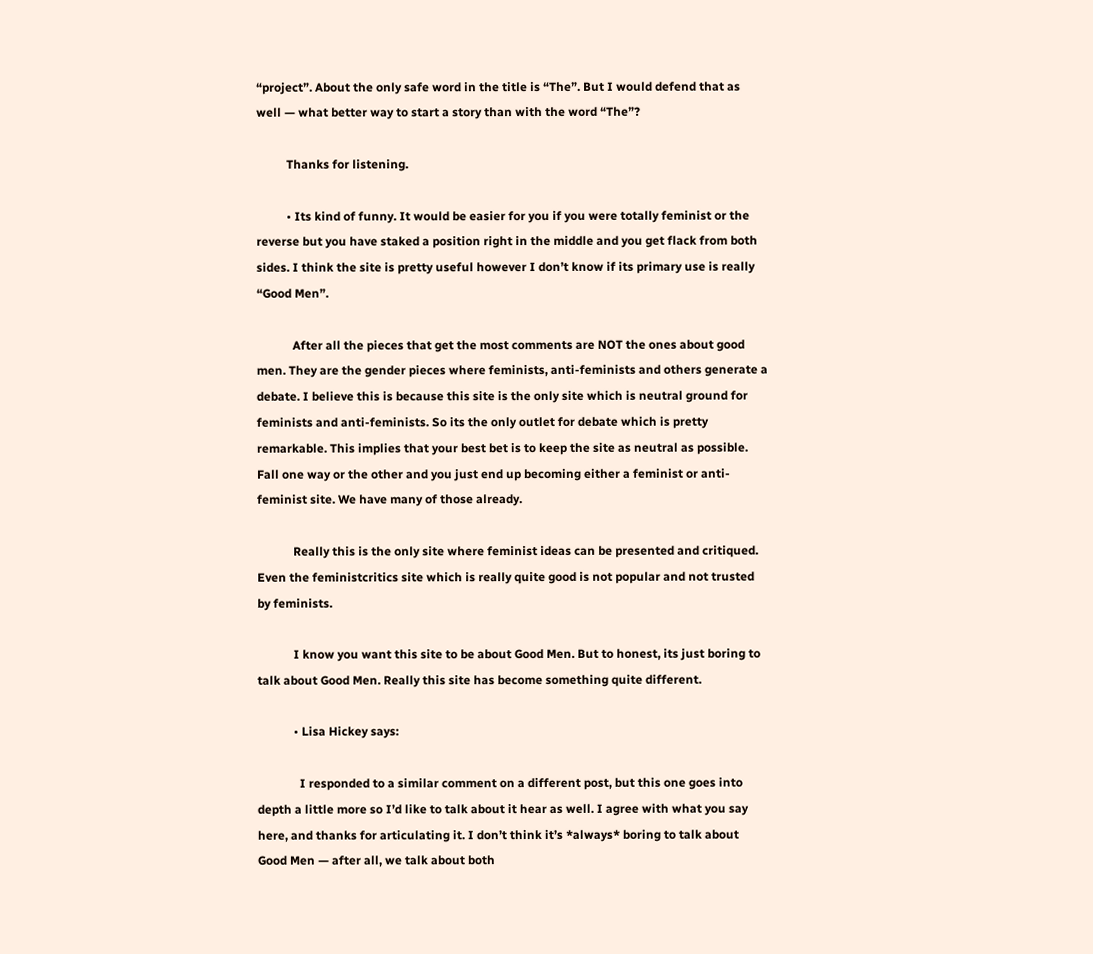“project”. About the only safe word in the title is “The”. But I would defend that as well — what better way to start a story than with the word “The”?

          Thanks for listening.

          • Its kind of funny. It would be easier for you if you were totally feminist or the reverse but you have staked a position right in the middle and you get flack from both sides. I think the site is pretty useful however I don’t know if its primary use is really “Good Men”.

            After all the pieces that get the most comments are NOT the ones about good men. They are the gender pieces where feminists, anti-feminists and others generate a debate. I believe this is because this site is the only site which is neutral ground for feminists and anti-feminists. So its the only outlet for debate which is pretty remarkable. This implies that your best bet is to keep the site as neutral as possible. Fall one way or the other and you just end up becoming either a feminist or anti-feminist site. We have many of those already.

            Really this is the only site where feminist ideas can be presented and critiqued. Even the feministcritics site which is really quite good is not popular and not trusted by feminists.

            I know you want this site to be about Good Men. But to honest, its just boring to talk about Good Men. Really this site has become something quite different.

            • Lisa Hickey says:

              I responded to a similar comment on a different post, but this one goes into depth a little more so I’d like to talk about it hear as well. I agree with what you say here, and thanks for articulating it. I don’t think it’s *always* boring to talk about Good Men — after all, we talk about both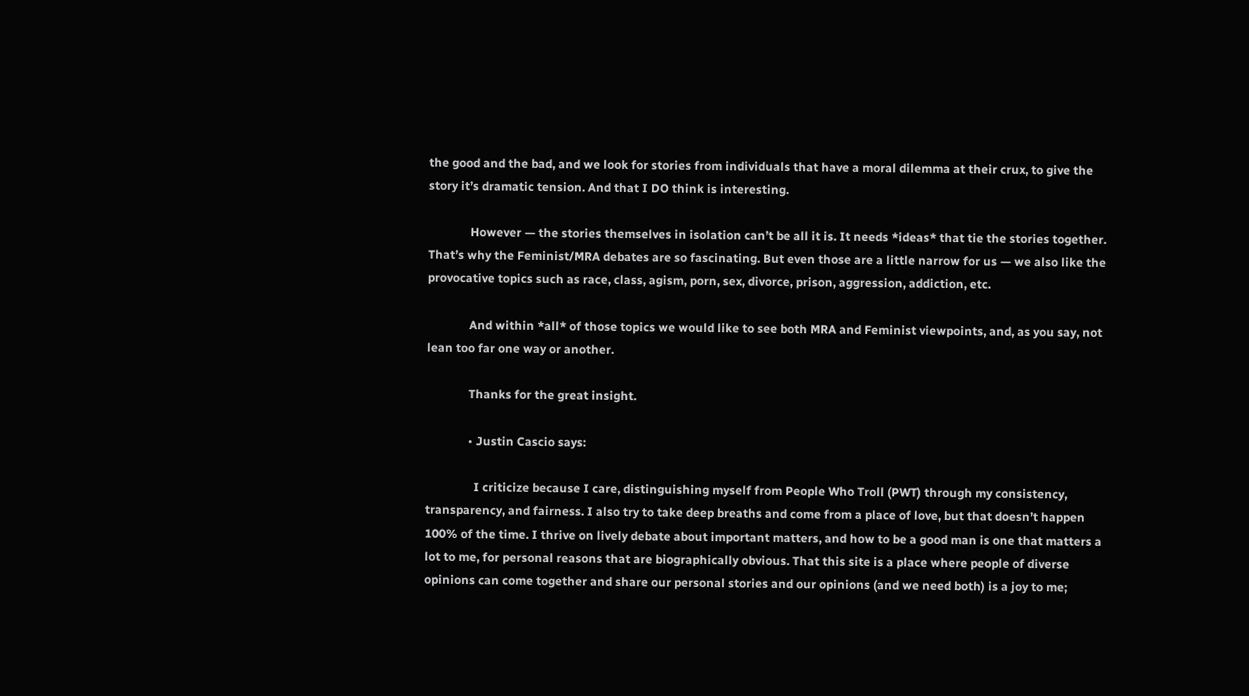the good and the bad, and we look for stories from individuals that have a moral dilemma at their crux, to give the story it’s dramatic tension. And that I DO think is interesting.

              However — the stories themselves in isolation can’t be all it is. It needs *ideas* that tie the stories together. That’s why the Feminist/MRA debates are so fascinating. But even those are a little narrow for us — we also like the provocative topics such as race, class, agism, porn, sex, divorce, prison, aggression, addiction, etc.

              And within *all* of those topics we would like to see both MRA and Feminist viewpoints, and, as you say, not lean too far one way or another.

              Thanks for the great insight.

              • Justin Cascio says:

                I criticize because I care, distinguishing myself from People Who Troll (PWT) through my consistency, transparency, and fairness. I also try to take deep breaths and come from a place of love, but that doesn’t happen 100% of the time. I thrive on lively debate about important matters, and how to be a good man is one that matters a lot to me, for personal reasons that are biographically obvious. That this site is a place where people of diverse opinions can come together and share our personal stories and our opinions (and we need both) is a joy to me;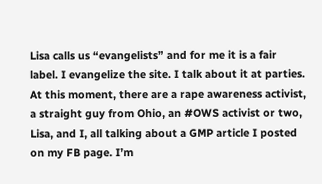Lisa calls us “evangelists” and for me it is a fair label. I evangelize the site. I talk about it at parties. At this moment, there are a rape awareness activist, a straight guy from Ohio, an #OWS activist or two, Lisa, and I, all talking about a GMP article I posted on my FB page. I’m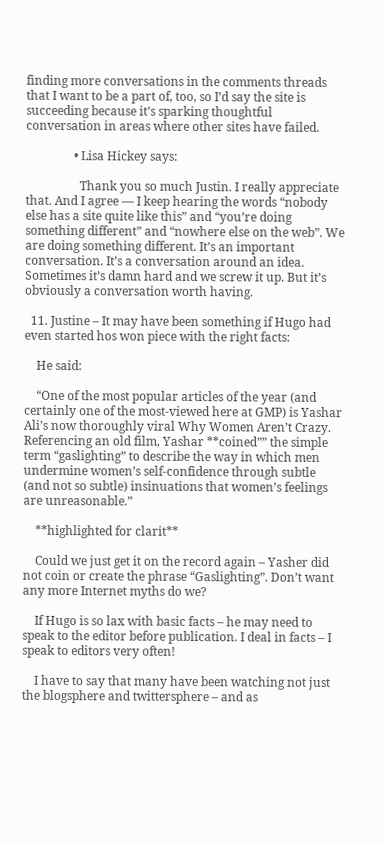finding more conversations in the comments threads that I want to be a part of, too, so I’d say the site is succeeding because it’s sparking thoughtful conversation in areas where other sites have failed.

                • Lisa Hickey says:

                  Thank you so much Justin. I really appreciate that. And I agree — I keep hearing the words “nobody else has a site quite like this” and “you’re doing something different” and “nowhere else on the web”. We are doing something different. It’s an important conversation. It’s a conversation around an idea. Sometimes it’s damn hard and we screw it up. But it’s obviously a conversation worth having.

  11. Justine – It may have been something if Hugo had even started hos won piece with the right facts:

    He said:

    “One of the most popular articles of the year (and certainly one of the most-viewed here at GMP) is Yashar Ali’s now thoroughly viral Why Women Aren’t Crazy. Referencing an old film, Yashar **coined”” the simple term “gaslighting” to describe the way in which men undermine women’s self-confidence through subtle (and not so subtle) insinuations that women’s feelings are unreasonable.”

    **highlighted for clarit**

    Could we just get it on the record again – Yasher did not coin or create the phrase “Gaslighting”. Don’t want any more Internet myths do we?

    If Hugo is so lax with basic facts – he may need to speak to the editor before publication. I deal in facts – I speak to editors very often!

    I have to say that many have been watching not just the blogsphere and twittersphere – and as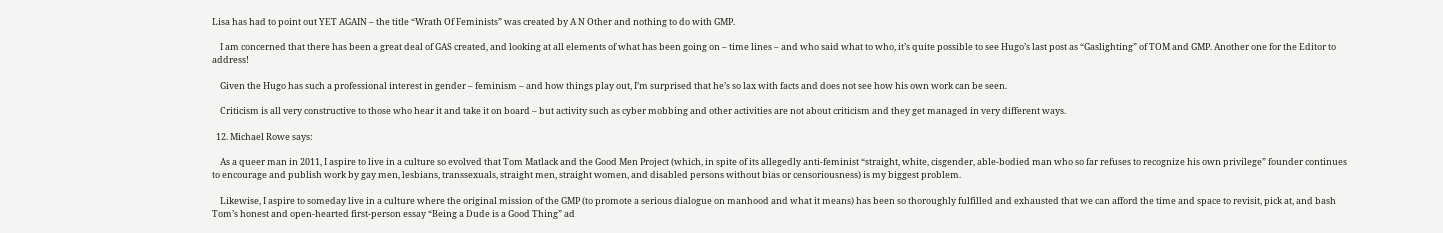Lisa has had to point out YET AGAIN – the title “Wrath Of Feminists” was created by A N Other and nothing to do with GMP.

    I am concerned that there has been a great deal of GAS created, and looking at all elements of what has been going on – time lines – and who said what to who, it’s quite possible to see Hugo’s last post as “Gaslighting” of TOM and GMP. Another one for the Editor to address!

    Given the Hugo has such a professional interest in gender – feminism – and how things play out, I’m surprised that he’s so lax with facts and does not see how his own work can be seen.

    Criticism is all very constructive to those who hear it and take it on board – but activity such as cyber mobbing and other activities are not about criticism and they get managed in very different ways.

  12. Michael Rowe says:

    As a queer man in 2011, I aspire to live in a culture so evolved that Tom Matlack and the Good Men Project (which, in spite of its allegedly anti-feminist “straight, white, cisgender, able-bodied man who so far refuses to recognize his own privilege” founder continues to encourage and publish work by gay men, lesbians, transsexuals, straight men, straight women, and disabled persons without bias or censoriousness) is my biggest problem.

    Likewise, I aspire to someday live in a culture where the original mission of the GMP (to promote a serious dialogue on manhood and what it means) has been so thoroughly fulfilled and exhausted that we can afford the time and space to revisit, pick at, and bash Tom’s honest and open-hearted first-person essay “Being a Dude is a Good Thing” ad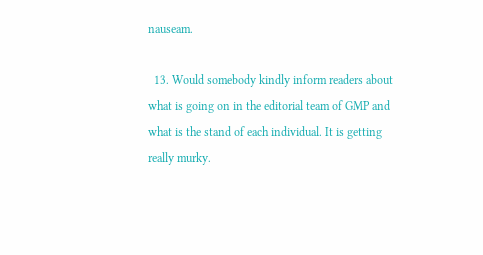nauseam.

  13. Would somebody kindly inform readers about what is going on in the editorial team of GMP and what is the stand of each individual. It is getting really murky.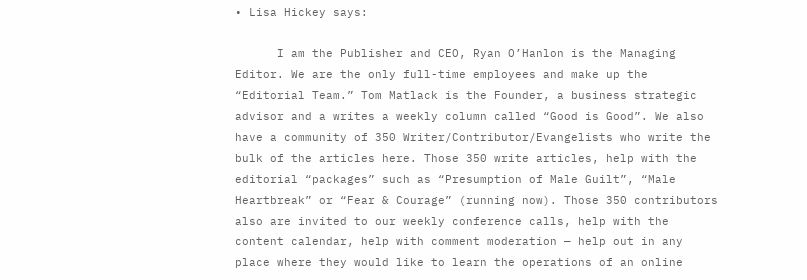• Lisa Hickey says:

      I am the Publisher and CEO, Ryan O’Hanlon is the Managing Editor. We are the only full-time employees and make up the “Editorial Team.” Tom Matlack is the Founder, a business strategic advisor and a writes a weekly column called “Good is Good”. We also have a community of 350 Writer/Contributor/Evangelists who write the bulk of the articles here. Those 350 write articles, help with the editorial “packages” such as “Presumption of Male Guilt”, “Male Heartbreak” or “Fear & Courage” (running now). Those 350 contributors also are invited to our weekly conference calls, help with the content calendar, help with comment moderation — help out in any place where they would like to learn the operations of an online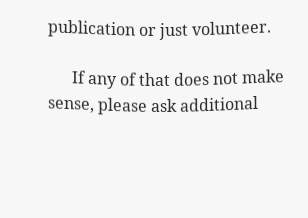publication or just volunteer.

      If any of that does not make sense, please ask additional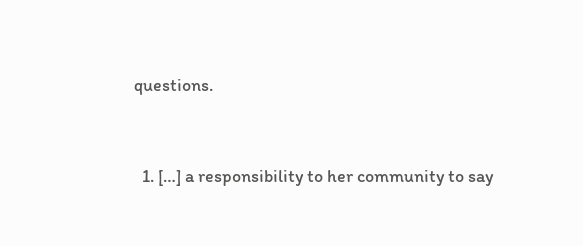questions.


  1. […] a responsibility to her community to say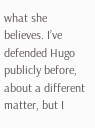what she believes. I’ve defended Hugo publicly before, about a different matter, but I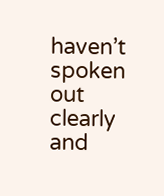haven’t spoken out clearly and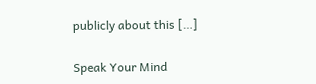publicly about this […]

Speak Your Mind